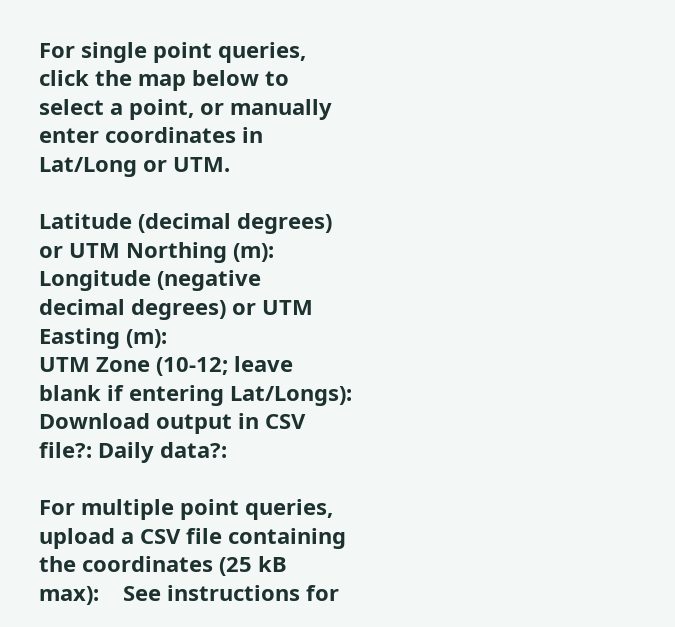For single point queries, click the map below to select a point, or manually enter coordinates in Lat/Long or UTM.

Latitude (decimal degrees) or UTM Northing (m): Longitude (negative decimal degrees) or UTM Easting (m):
UTM Zone (10-12; leave blank if entering Lat/Longs): Download output in CSV file?: Daily data?:

For multiple point queries, upload a CSV file containing the coordinates (25 kB max):    See instructions for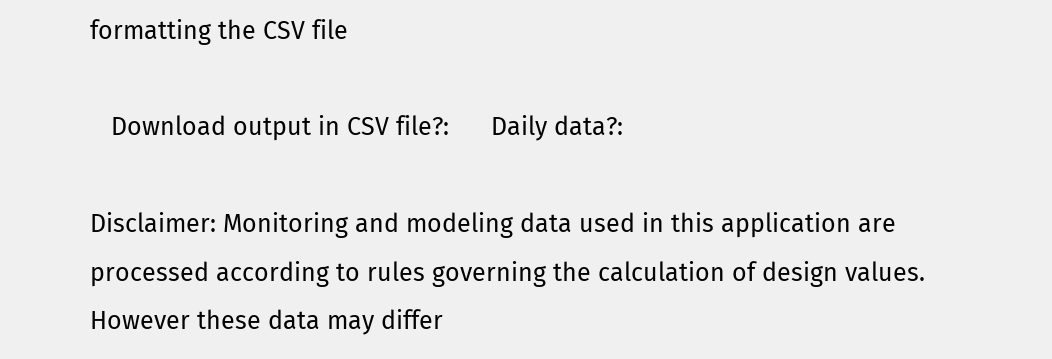formatting the CSV file

   Download output in CSV file?:      Daily data?:

Disclaimer: Monitoring and modeling data used in this application are processed according to rules governing the calculation of design values. However these data may differ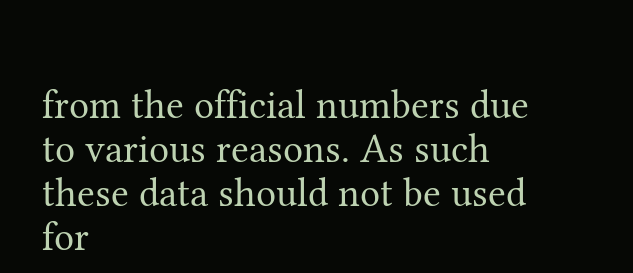from the official numbers due to various reasons. As such these data should not be used for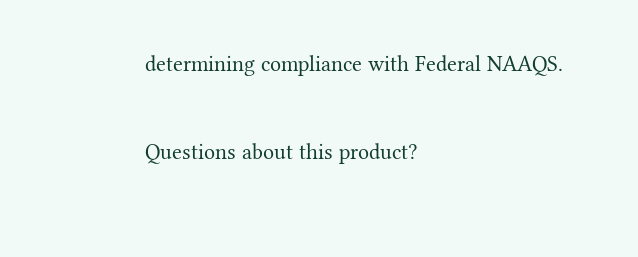determining compliance with Federal NAAQS.

Questions about this product?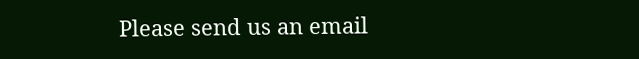Please send us an email